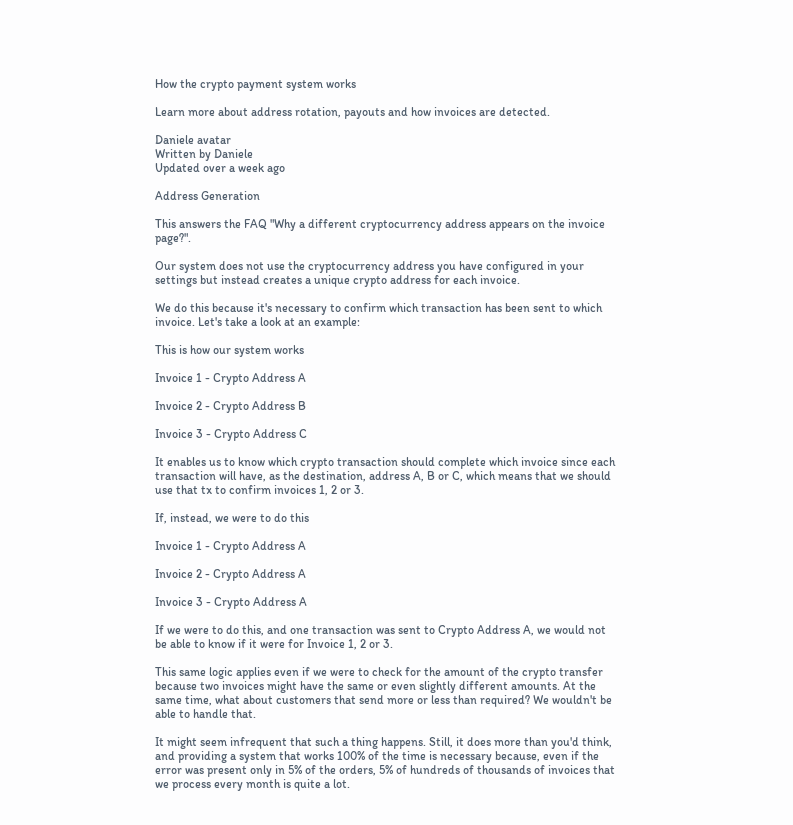How the crypto payment system works

Learn more about address rotation, payouts and how invoices are detected.

Daniele avatar
Written by Daniele
Updated over a week ago

Address Generation

This answers the FAQ "Why a different cryptocurrency address appears on the invoice page?".

Our system does not use the cryptocurrency address you have configured in your settings but instead creates a unique crypto address for each invoice.

We do this because it's necessary to confirm which transaction has been sent to which invoice. Let's take a look at an example:

This is how our system works

Invoice 1 - Crypto Address A

Invoice 2 - Crypto Address B

Invoice 3 - Crypto Address C

It enables us to know which crypto transaction should complete which invoice since each transaction will have, as the destination, address A, B or C, which means that we should use that tx to confirm invoices 1, 2 or 3.

If, instead, we were to do this

Invoice 1 - Crypto Address A

Invoice 2 - Crypto Address A

Invoice 3 - Crypto Address A

If we were to do this, and one transaction was sent to Crypto Address A, we would not be able to know if it were for Invoice 1, 2 or 3.

This same logic applies even if we were to check for the amount of the crypto transfer because two invoices might have the same or even slightly different amounts. At the same time, what about customers that send more or less than required? We wouldn't be able to handle that.

It might seem infrequent that such a thing happens. Still, it does more than you'd think, and providing a system that works 100% of the time is necessary because, even if the error was present only in 5% of the orders, 5% of hundreds of thousands of invoices that we process every month is quite a lot.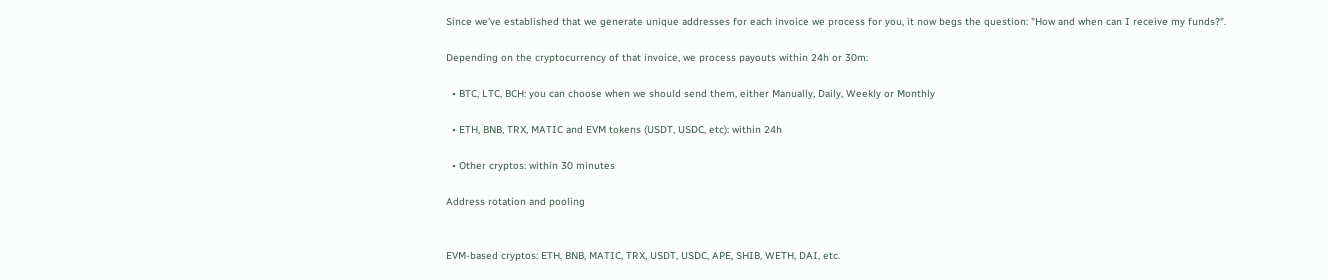Since we've established that we generate unique addresses for each invoice we process for you, it now begs the question: "How and when can I receive my funds?".

Depending on the cryptocurrency of that invoice, we process payouts within 24h or 30m:

  • BTC, LTC, BCH: you can choose when we should send them, either Manually, Daily, Weekly or Monthly

  • ETH, BNB, TRX, MATIC and EVM tokens (USDT, USDC, etc): within 24h

  • Other cryptos: within 30 minutes

Address rotation and pooling


EVM-based cryptos: ETH, BNB, MATIC, TRX, USDT, USDC, APE, SHIB, WETH, DAI, etc.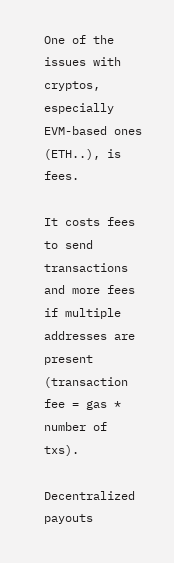One of the issues with cryptos, especially EVM-based ones (ETH..), is fees.

It costs fees to send transactions and more fees if multiple addresses are present (transaction fee = gas * number of txs).

Decentralized payouts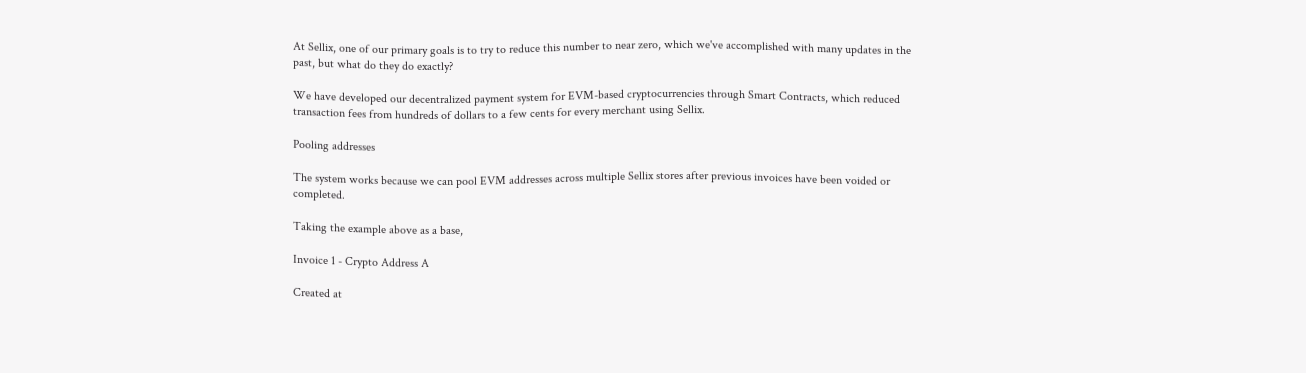At Sellix, one of our primary goals is to try to reduce this number to near zero, which we've accomplished with many updates in the past, but what do they do exactly?

We have developed our decentralized payment system for EVM-based cryptocurrencies through Smart Contracts, which reduced transaction fees from hundreds of dollars to a few cents for every merchant using Sellix.

Pooling addresses

The system works because we can pool EVM addresses across multiple Sellix stores after previous invoices have been voided or completed.

Taking the example above as a base,

Invoice 1 - Crypto Address A

Created at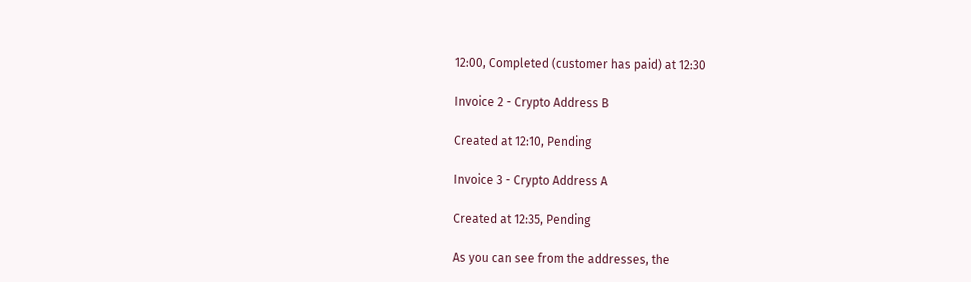12:00, Completed (customer has paid) at 12:30

Invoice 2 - Crypto Address B

Created at 12:10, Pending

Invoice 3 - Crypto Address A

Created at 12:35, Pending

As you can see from the addresses, the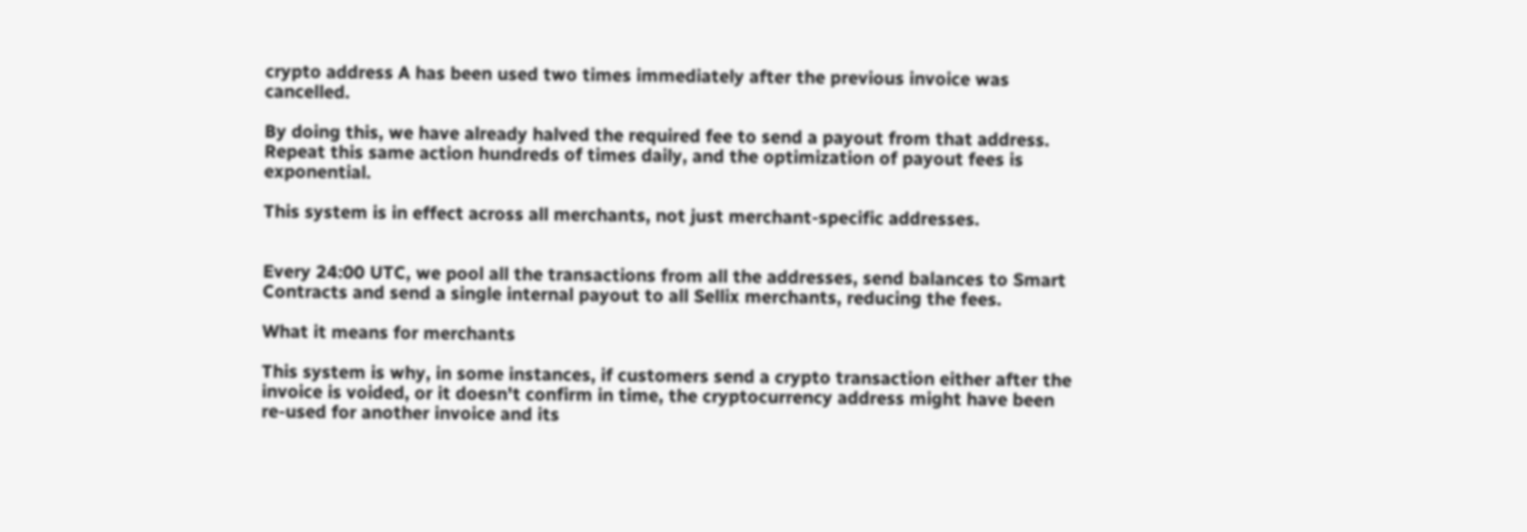crypto address A has been used two times immediately after the previous invoice was cancelled.

By doing this, we have already halved the required fee to send a payout from that address. Repeat this same action hundreds of times daily, and the optimization of payout fees is exponential.

This system is in effect across all merchants, not just merchant-specific addresses.


Every 24:00 UTC, we pool all the transactions from all the addresses, send balances to Smart Contracts and send a single internal payout to all Sellix merchants, reducing the fees.

What it means for merchants

This system is why, in some instances, if customers send a crypto transaction either after the invoice is voided, or it doesn't confirm in time, the cryptocurrency address might have been re-used for another invoice and its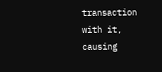transaction with it, causing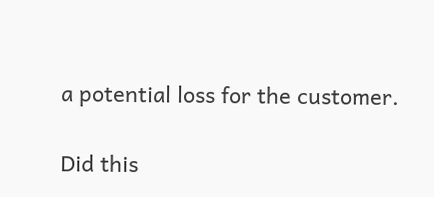a potential loss for the customer.

Did this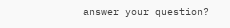answer your question?